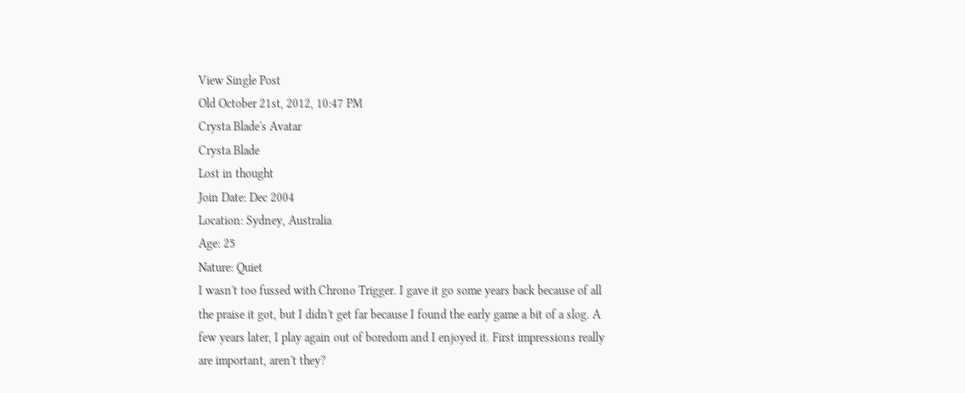View Single Post
Old October 21st, 2012, 10:47 PM
Crysta Blade's Avatar
Crysta Blade
Lost in thought
Join Date: Dec 2004
Location: Sydney, Australia
Age: 25
Nature: Quiet
I wasn't too fussed with Chrono Trigger. I gave it go some years back because of all the praise it got, but I didn't get far because I found the early game a bit of a slog. A few years later, I play again out of boredom and I enjoyed it. First impressions really are important, aren't they?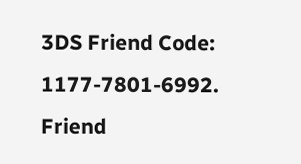3DS Friend Code: 1177-7801-6992. Friend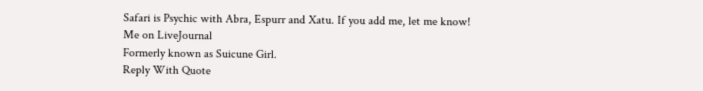Safari is Psychic with Abra, Espurr and Xatu. If you add me, let me know!
Me on LiveJournal
Formerly known as Suicune Girl.
Reply With Quote